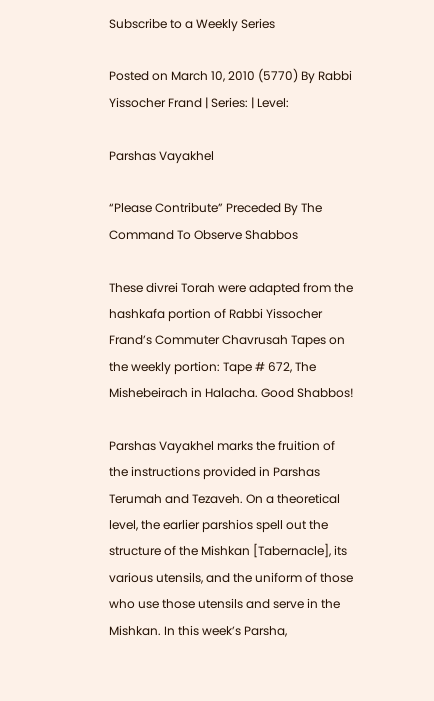Subscribe to a Weekly Series

Posted on March 10, 2010 (5770) By Rabbi Yissocher Frand | Series: | Level:

Parshas Vayakhel

“Please Contribute” Preceded By The Command To Observe Shabbos

These divrei Torah were adapted from the hashkafa portion of Rabbi Yissocher Frand’s Commuter Chavrusah Tapes on the weekly portion: Tape # 672, The Mishebeirach in Halacha. Good Shabbos!

Parshas Vayakhel marks the fruition of the instructions provided in Parshas Terumah and Tezaveh. On a theoretical level, the earlier parshios spell out the structure of the Mishkan [Tabernacle], its various utensils, and the uniform of those who use those utensils and serve in the Mishkan. In this week’s Parsha,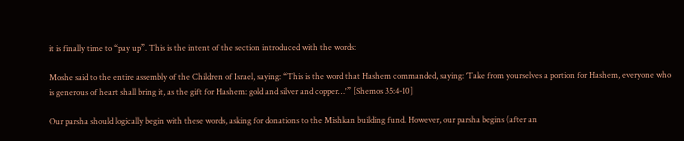it is finally time to “pay up”. This is the intent of the section introduced with the words:

Moshe said to the entire assembly of the Children of Israel, saying: “This is the word that Hashem commanded, saying: ‘Take from yourselves a portion for Hashem, everyone who is generous of heart shall bring it, as the gift for Hashem: gold and silver and copper…'” [Shemos 35:4-10]

Our parsha should logically begin with these words, asking for donations to the Mishkan building fund. However, our parsha begins (after an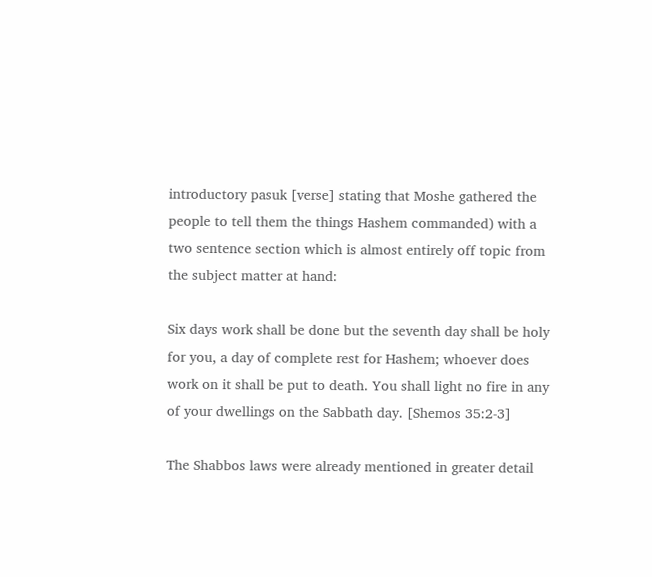introductory pasuk [verse] stating that Moshe gathered the people to tell them the things Hashem commanded) with a two sentence section which is almost entirely off topic from the subject matter at hand:

Six days work shall be done but the seventh day shall be holy for you, a day of complete rest for Hashem; whoever does work on it shall be put to death. You shall light no fire in any of your dwellings on the Sabbath day. [Shemos 35:2-3]

The Shabbos laws were already mentioned in greater detail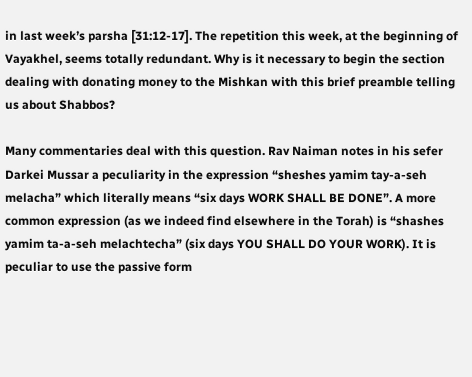in last week’s parsha [31:12-17]. The repetition this week, at the beginning of Vayakhel, seems totally redundant. Why is it necessary to begin the section dealing with donating money to the Mishkan with this brief preamble telling us about Shabbos?

Many commentaries deal with this question. Rav Naiman notes in his sefer Darkei Mussar a peculiarity in the expression “sheshes yamim tay-a-seh melacha” which literally means “six days WORK SHALL BE DONE”. A more common expression (as we indeed find elsewhere in the Torah) is “shashes yamim ta-a-seh melachtecha” (six days YOU SHALL DO YOUR WORK). It is peculiar to use the passive form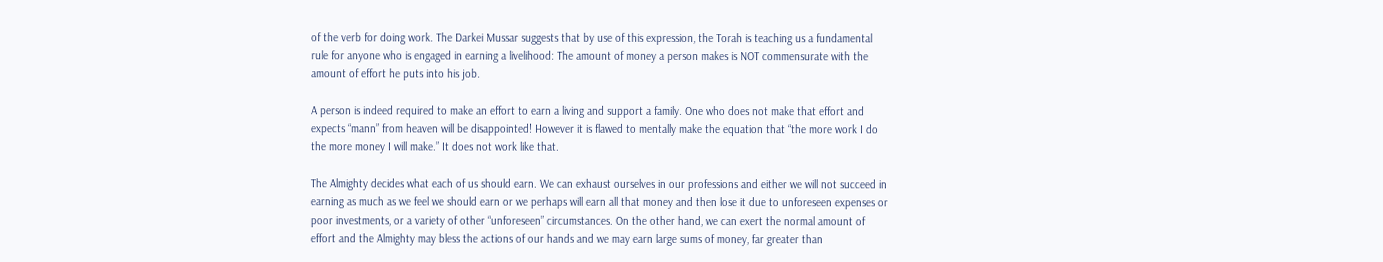of the verb for doing work. The Darkei Mussar suggests that by use of this expression, the Torah is teaching us a fundamental rule for anyone who is engaged in earning a livelihood: The amount of money a person makes is NOT commensurate with the amount of effort he puts into his job.

A person is indeed required to make an effort to earn a living and support a family. One who does not make that effort and expects “mann” from heaven will be disappointed! However it is flawed to mentally make the equation that “the more work I do the more money I will make.” It does not work like that.

The Almighty decides what each of us should earn. We can exhaust ourselves in our professions and either we will not succeed in earning as much as we feel we should earn or we perhaps will earn all that money and then lose it due to unforeseen expenses or poor investments, or a variety of other “unforeseen” circumstances. On the other hand, we can exert the normal amount of effort and the Almighty may bless the actions of our hands and we may earn large sums of money, far greater than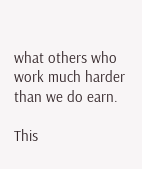what others who work much harder than we do earn.

This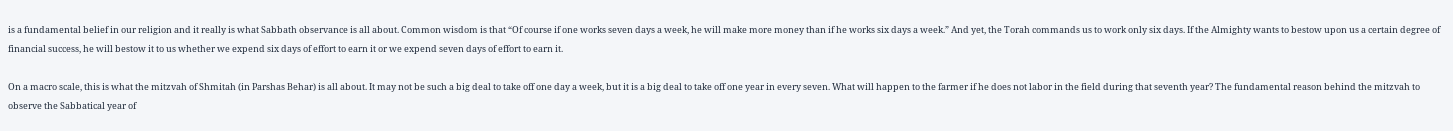is a fundamental belief in our religion and it really is what Sabbath observance is all about. Common wisdom is that “Of course if one works seven days a week, he will make more money than if he works six days a week.” And yet, the Torah commands us to work only six days. If the Almighty wants to bestow upon us a certain degree of financial success, he will bestow it to us whether we expend six days of effort to earn it or we expend seven days of effort to earn it.

On a macro scale, this is what the mitzvah of Shmitah (in Parshas Behar) is all about. It may not be such a big deal to take off one day a week, but it is a big deal to take off one year in every seven. What will happen to the farmer if he does not labor in the field during that seventh year? The fundamental reason behind the mitzvah to observe the Sabbatical year of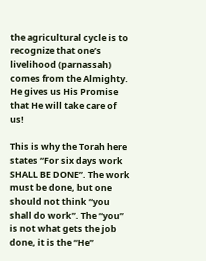the agricultural cycle is to recognize that one’s livelihood (parnassah) comes from the Almighty. He gives us His Promise that He will take care of us!

This is why the Torah here states “For six days work SHALL BE DONE”. The work must be done, but one should not think “you shall do work”. The “you” is not what gets the job done, it is the “He”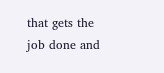that gets the job done and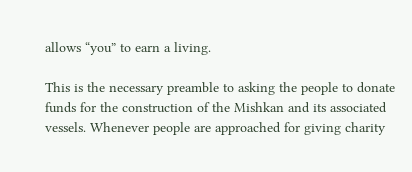allows “you” to earn a living.

This is the necessary preamble to asking the people to donate funds for the construction of the Mishkan and its associated vessels. Whenever people are approached for giving charity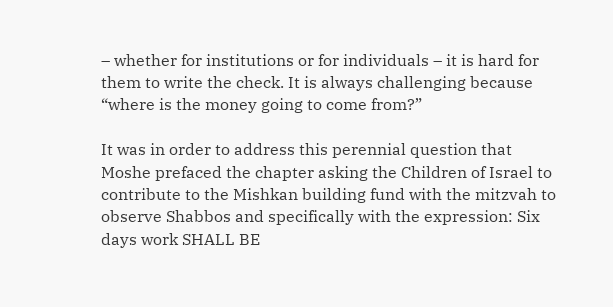– whether for institutions or for individuals – it is hard for them to write the check. It is always challenging because “where is the money going to come from?”

It was in order to address this perennial question that Moshe prefaced the chapter asking the Children of Israel to contribute to the Mishkan building fund with the mitzvah to observe Shabbos and specifically with the expression: Six days work SHALL BE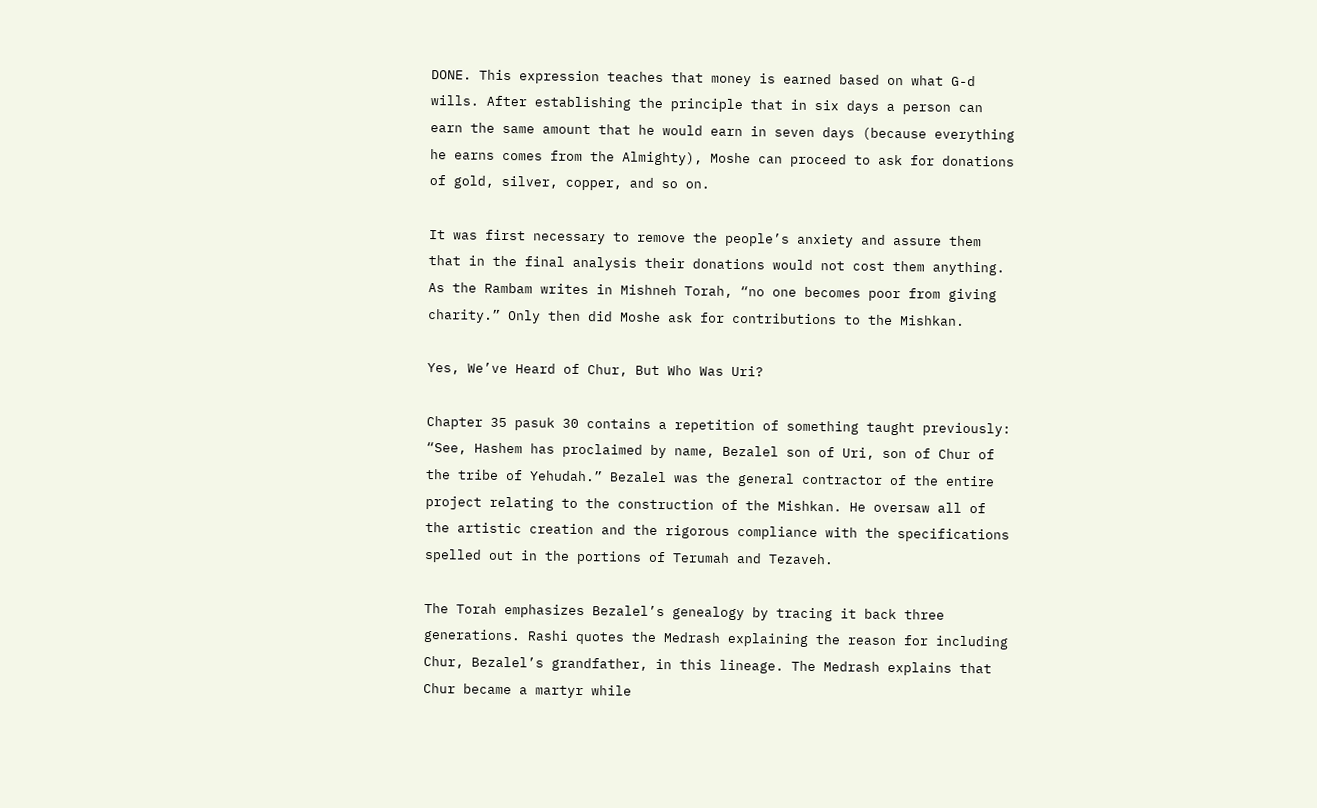DONE. This expression teaches that money is earned based on what G-d wills. After establishing the principle that in six days a person can earn the same amount that he would earn in seven days (because everything he earns comes from the Almighty), Moshe can proceed to ask for donations of gold, silver, copper, and so on.

It was first necessary to remove the people’s anxiety and assure them that in the final analysis their donations would not cost them anything. As the Rambam writes in Mishneh Torah, “no one becomes poor from giving charity.” Only then did Moshe ask for contributions to the Mishkan.

Yes, We’ve Heard of Chur, But Who Was Uri?

Chapter 35 pasuk 30 contains a repetition of something taught previously: “See, Hashem has proclaimed by name, Bezalel son of Uri, son of Chur of the tribe of Yehudah.” Bezalel was the general contractor of the entire project relating to the construction of the Mishkan. He oversaw all of the artistic creation and the rigorous compliance with the specifications spelled out in the portions of Terumah and Tezaveh.

The Torah emphasizes Bezalel’s genealogy by tracing it back three generations. Rashi quotes the Medrash explaining the reason for including Chur, Bezalel’s grandfather, in this lineage. The Medrash explains that Chur became a martyr while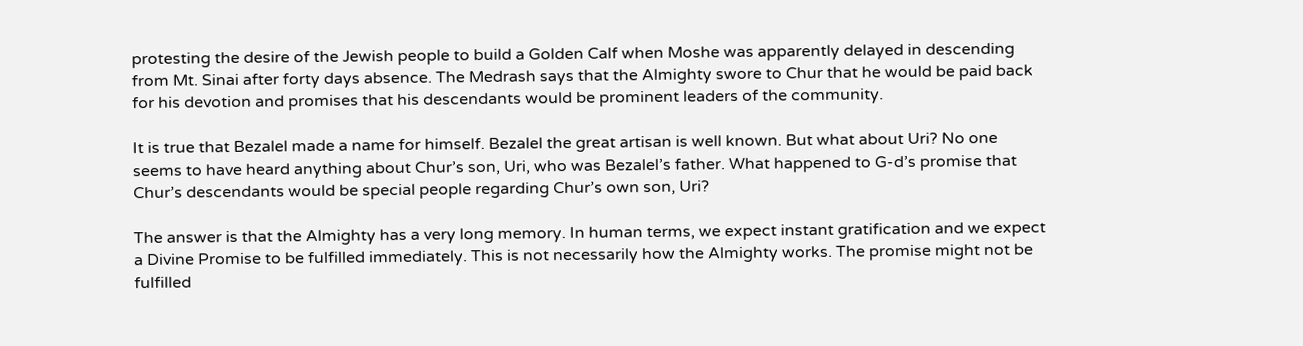protesting the desire of the Jewish people to build a Golden Calf when Moshe was apparently delayed in descending from Mt. Sinai after forty days absence. The Medrash says that the Almighty swore to Chur that he would be paid back for his devotion and promises that his descendants would be prominent leaders of the community.

It is true that Bezalel made a name for himself. Bezalel the great artisan is well known. But what about Uri? No one seems to have heard anything about Chur’s son, Uri, who was Bezalel’s father. What happened to G-d’s promise that Chur’s descendants would be special people regarding Chur’s own son, Uri?

The answer is that the Almighty has a very long memory. In human terms, we expect instant gratification and we expect a Divine Promise to be fulfilled immediately. This is not necessarily how the Almighty works. The promise might not be fulfilled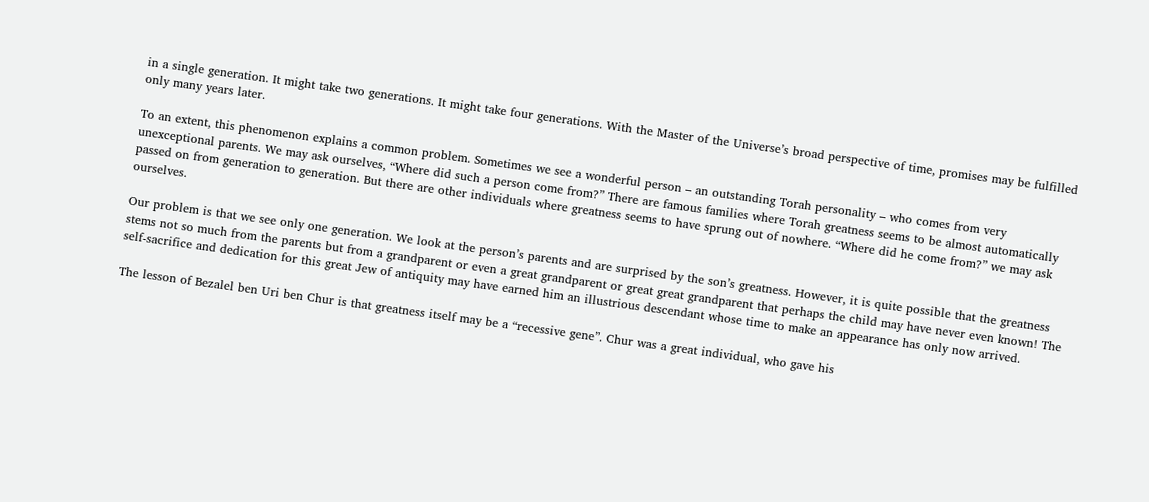in a single generation. It might take two generations. It might take four generations. With the Master of the Universe’s broad perspective of time, promises may be fulfilled only many years later.

To an extent, this phenomenon explains a common problem. Sometimes we see a wonderful person – an outstanding Torah personality – who comes from very unexceptional parents. We may ask ourselves, “Where did such a person come from?” There are famous families where Torah greatness seems to be almost automatically passed on from generation to generation. But there are other individuals where greatness seems to have sprung out of nowhere. “Where did he come from?” we may ask ourselves.

Our problem is that we see only one generation. We look at the person’s parents and are surprised by the son’s greatness. However, it is quite possible that the greatness stems not so much from the parents but from a grandparent or even a great grandparent or great great grandparent that perhaps the child may have never even known! The self-sacrifice and dedication for this great Jew of antiquity may have earned him an illustrious descendant whose time to make an appearance has only now arrived.

The lesson of Bezalel ben Uri ben Chur is that greatness itself may be a “recessive gene”. Chur was a great individual, who gave his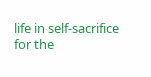life in self-sacrifice for the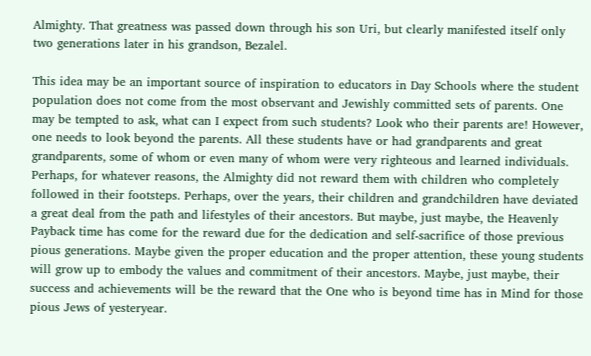Almighty. That greatness was passed down through his son Uri, but clearly manifested itself only two generations later in his grandson, Bezalel.

This idea may be an important source of inspiration to educators in Day Schools where the student population does not come from the most observant and Jewishly committed sets of parents. One may be tempted to ask, what can I expect from such students? Look who their parents are! However, one needs to look beyond the parents. All these students have or had grandparents and great grandparents, some of whom or even many of whom were very righteous and learned individuals. Perhaps, for whatever reasons, the Almighty did not reward them with children who completely followed in their footsteps. Perhaps, over the years, their children and grandchildren have deviated a great deal from the path and lifestyles of their ancestors. But maybe, just maybe, the Heavenly Payback time has come for the reward due for the dedication and self-sacrifice of those previous pious generations. Maybe given the proper education and the proper attention, these young students will grow up to embody the values and commitment of their ancestors. Maybe, just maybe, their success and achievements will be the reward that the One who is beyond time has in Mind for those pious Jews of yesteryear.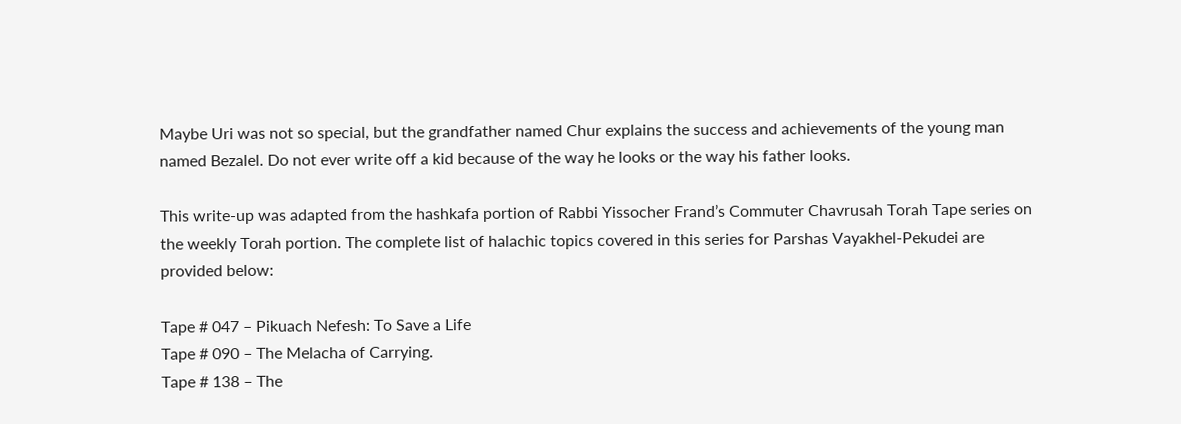Maybe Uri was not so special, but the grandfather named Chur explains the success and achievements of the young man named Bezalel. Do not ever write off a kid because of the way he looks or the way his father looks.

This write-up was adapted from the hashkafa portion of Rabbi Yissocher Frand’s Commuter Chavrusah Torah Tape series on the weekly Torah portion. The complete list of halachic topics covered in this series for Parshas Vayakhel-Pekudei are provided below:

Tape # 047 – Pikuach Nefesh: To Save a Life
Tape # 090 – The Melacha of Carrying.
Tape # 138 – The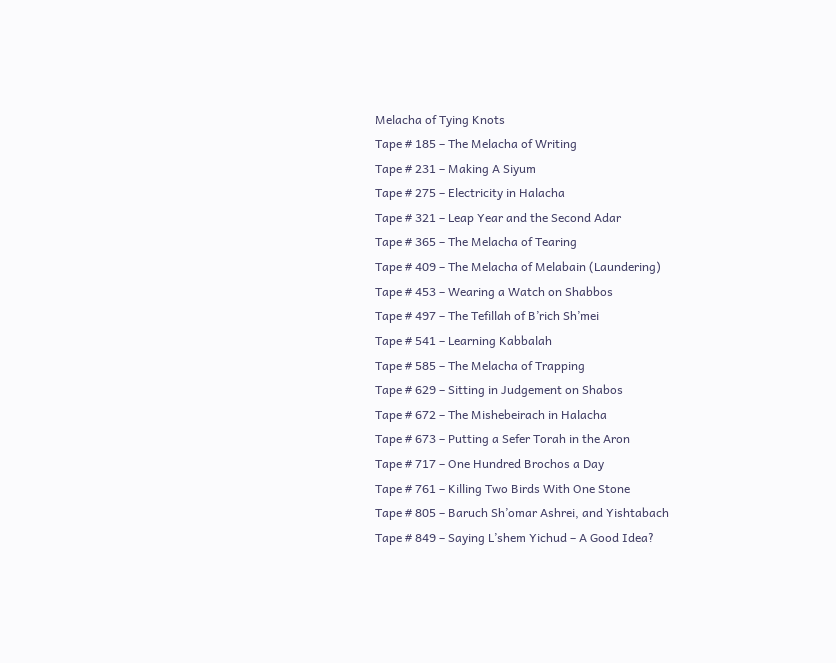Melacha of Tying Knots
Tape # 185 – The Melacha of Writing
Tape # 231 – Making A Siyum
Tape # 275 – Electricity in Halacha
Tape # 321 – Leap Year and the Second Adar
Tape # 365 – The Melacha of Tearing
Tape # 409 – The Melacha of Melabain (Laundering)
Tape # 453 – Wearing a Watch on Shabbos
Tape # 497 – The Tefillah of B’rich Sh’mei
Tape # 541 – Learning Kabbalah
Tape # 585 – The Melacha of Trapping
Tape # 629 – Sitting in Judgement on Shabos
Tape # 672 – The Mishebeirach in Halacha
Tape # 673 – Putting a Sefer Torah in the Aron
Tape # 717 – One Hundred Brochos a Day
Tape # 761 – Killing Two Birds With One Stone
Tape # 805 – Baruch Sh’omar Ashrei, and Yishtabach
Tape # 849 – Saying L’shem Yichud – A Good Idea?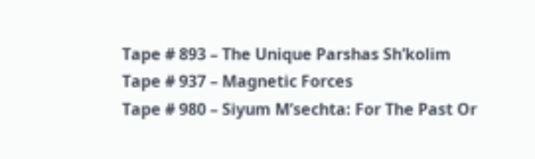Tape # 893 – The Unique Parshas Sh’kolim
Tape # 937 – Magnetic Forces
Tape # 980 – Siyum M’sechta: For The Past Or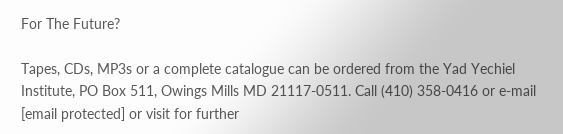For The Future?

Tapes, CDs, MP3s or a complete catalogue can be ordered from the Yad Yechiel Institute, PO Box 511, Owings Mills MD 21117-0511. Call (410) 358-0416 or e-mail [email protected] or visit for further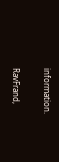information.

RavFrand,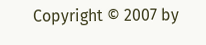Copyright © 2007 by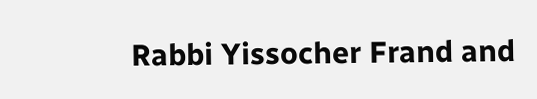Rabbi Yissocher Frand and